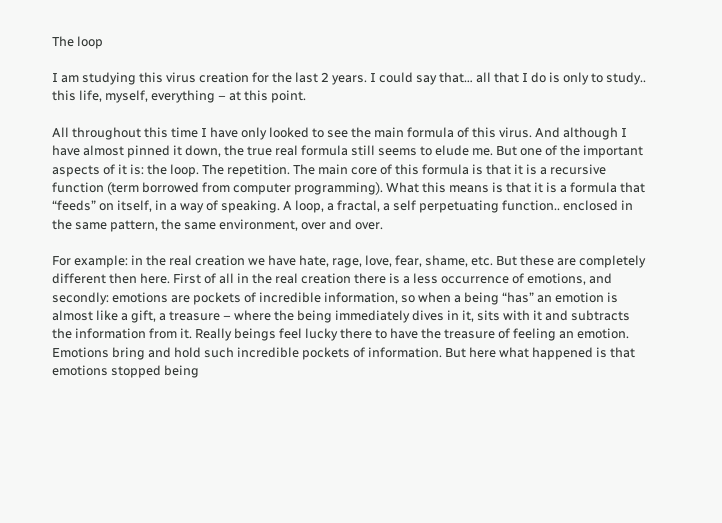The loop

I am studying this virus creation for the last 2 years. I could say that… all that I do is only to study.. this life, myself, everything – at this point.

All throughout this time I have only looked to see the main formula of this virus. And although I have almost pinned it down, the true real formula still seems to elude me. But one of the important aspects of it is: the loop. The repetition. The main core of this formula is that it is a recursive function (term borrowed from computer programming). What this means is that it is a formula that “feeds” on itself, in a way of speaking. A loop, a fractal, a self perpetuating function.. enclosed in the same pattern, the same environment, over and over.

For example: in the real creation we have hate, rage, love, fear, shame, etc. But these are completely different then here. First of all in the real creation there is a less occurrence of emotions, and secondly: emotions are pockets of incredible information, so when a being “has” an emotion is almost like a gift, a treasure – where the being immediately dives in it, sits with it and subtracts the information from it. Really beings feel lucky there to have the treasure of feeling an emotion. Emotions bring and hold such incredible pockets of information. But here what happened is that emotions stopped being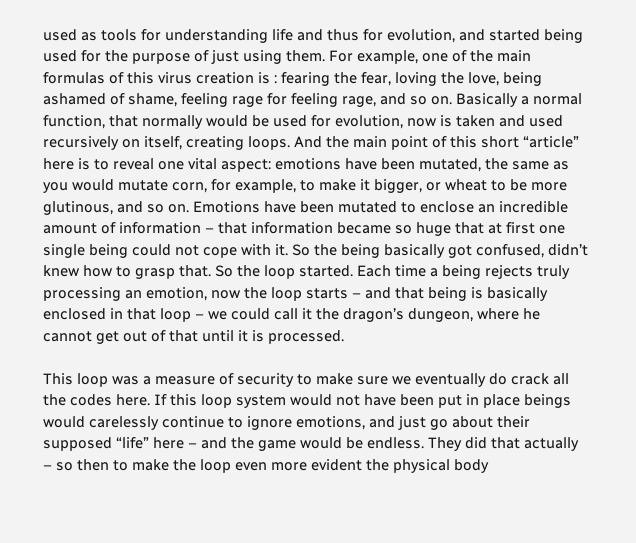used as tools for understanding life and thus for evolution, and started being used for the purpose of just using them. For example, one of the main formulas of this virus creation is : fearing the fear, loving the love, being ashamed of shame, feeling rage for feeling rage, and so on. Basically a normal function, that normally would be used for evolution, now is taken and used recursively on itself, creating loops. And the main point of this short “article” here is to reveal one vital aspect: emotions have been mutated, the same as you would mutate corn, for example, to make it bigger, or wheat to be more glutinous, and so on. Emotions have been mutated to enclose an incredible amount of information – that information became so huge that at first one single being could not cope with it. So the being basically got confused, didn’t knew how to grasp that. So the loop started. Each time a being rejects truly processing an emotion, now the loop starts – and that being is basically enclosed in that loop – we could call it the dragon’s dungeon, where he cannot get out of that until it is processed.

This loop was a measure of security to make sure we eventually do crack all the codes here. If this loop system would not have been put in place beings would carelessly continue to ignore emotions, and just go about their supposed “life” here – and the game would be endless. They did that actually – so then to make the loop even more evident the physical body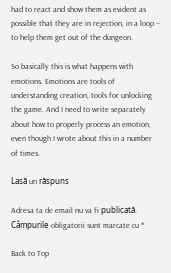had to react and show them as evident as possible that they are in rejection, in a loop – to help them get out of the dungeon.

So basically this is what happens with emotions. Emotions are tools of understanding creation, tools for unlocking the game. And I need to write separately about how to properly process an emotion, even though I wrote about this in a number of times.

Lasă un răspuns

Adresa ta de email nu va fi publicată. Câmpurile obligatorii sunt marcate cu *

Back to Top